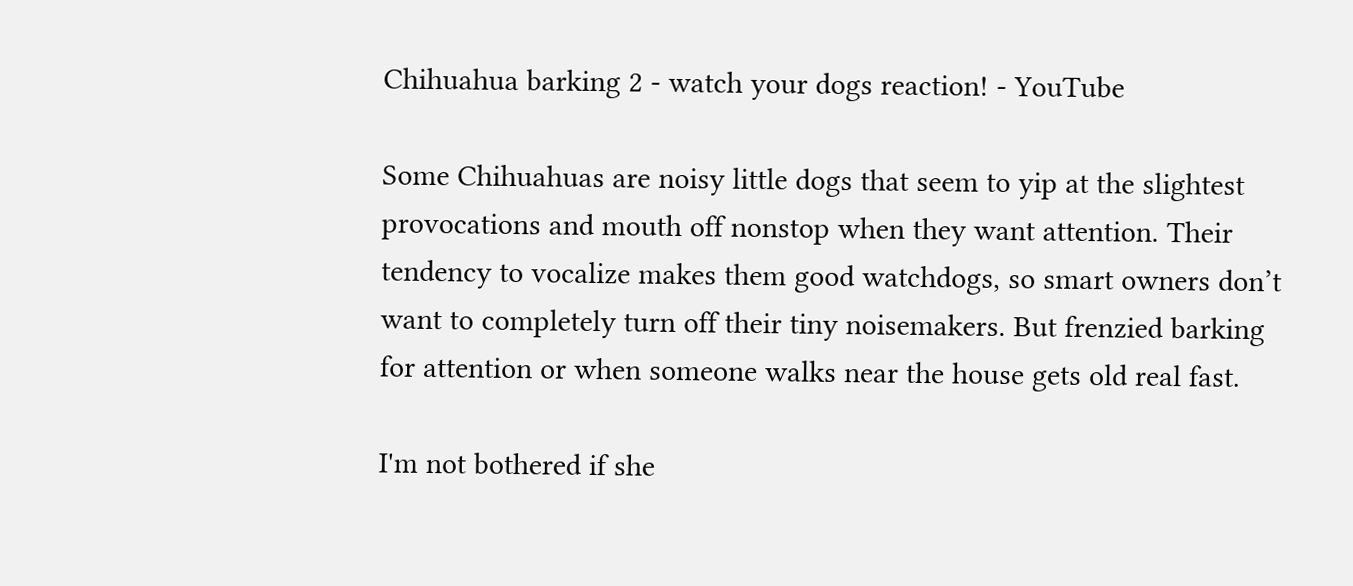Chihuahua barking 2 - watch your dogs reaction! - YouTube

Some Chihuahuas are noisy little dogs that seem to yip at the slightest provocations and mouth off nonstop when they want attention. Their tendency to vocalize makes them good watchdogs, so smart owners don’t want to completely turn off their tiny noisemakers. But frenzied barking for attention or when someone walks near the house gets old real fast.

I'm not bothered if she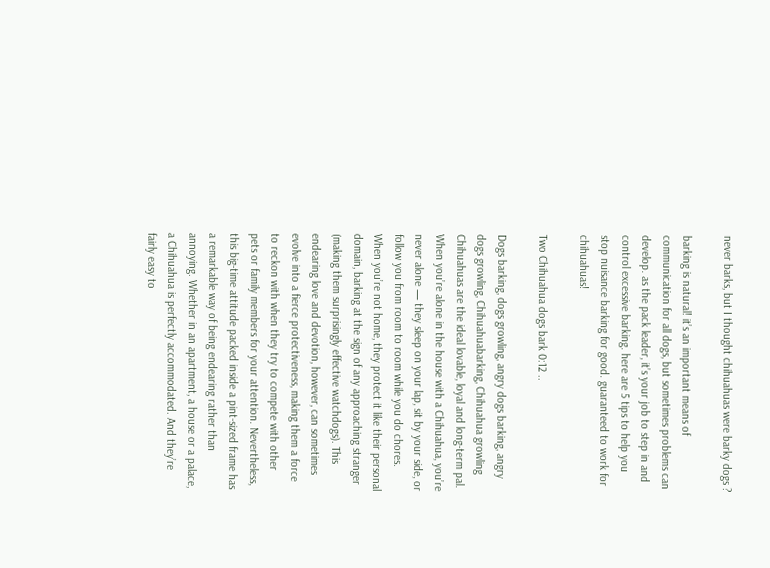never barks, but I thought chihuahuas were barky dogs ?

barking is natural! it’s an important means of communication for all dogs, but sometimes problems can develop. as the pack leader, it’s your job to step in and control excessive barking. here are 5 tips to help you stop nuisance barking for good. guaranteed to work for chihuahuas!

Two Chihuahua dogs bark 0:12 ..

Dogs barking, dogs growling, angry dogs barking, angry dogs growling, Chihuahuabarking, Chihuahua growling
Chihuahuas are the ideal lovable, loyal and long-term pal. When you’re alone in the house with a Chihuahua, you’re never alone — they sleep on your lap, sit by your side, or follow you from room to room while you do chores. When you’re not home, they protect it like their personal domain, barking at the sign of any approaching stranger (making them surprisingly effective watchdogs). This endearing love and devotion, however, can sometimes evolve into a fierce protectiveness, making them a force to reckon with when they try to compete with other pets or family members for your attention. Nevertheless, this big-time attitude packed inside a pint-sized frame has a remarkable way of being endearing rather than annoying. Whether in an apartment, a house or a palace, a Chihuahua is perfectly accommodated. And they’re fairly easy to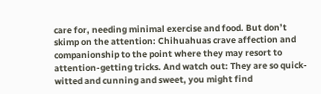care for, needing minimal exercise and food. But don’t skimp on the attention: Chihuahuas crave affection and companionship to the point where they may resort to attention-getting tricks. And watch out: They are so quick-witted and cunning and sweet, you might find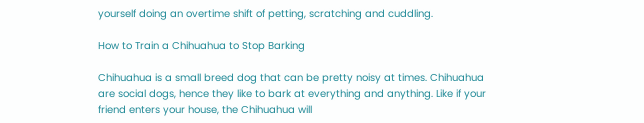yourself doing an overtime shift of petting, scratching and cuddling.

How to Train a Chihuahua to Stop Barking

Chihuahua is a small breed dog that can be pretty noisy at times. Chihuahua are social dogs, hence they like to bark at everything and anything. Like if your friend enters your house, the Chihuahua will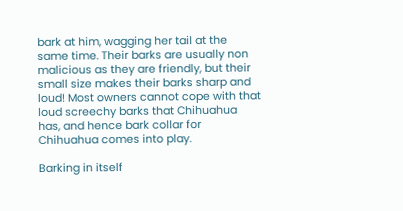bark at him, wagging her tail at the same time. Their barks are usually non malicious as they are friendly, but their small size makes their barks sharp and loud! Most owners cannot cope with that loud screechy barks that Chihuahua has, and hence bark collar for Chihuahua comes into play.

Barking in itself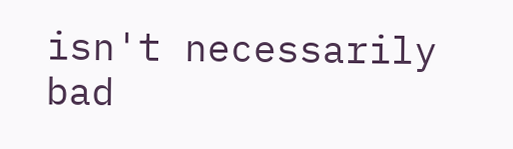isn't necessarily bad